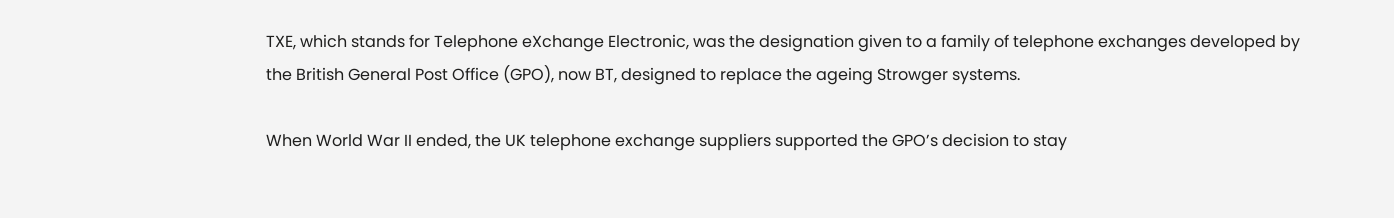TXE, which stands for Telephone eXchange Electronic, was the designation given to a family of telephone exchanges developed by the British General Post Office (GPO), now BT, designed to replace the ageing Strowger systems.

When World War II ended, the UK telephone exchange suppliers supported the GPO’s decision to stay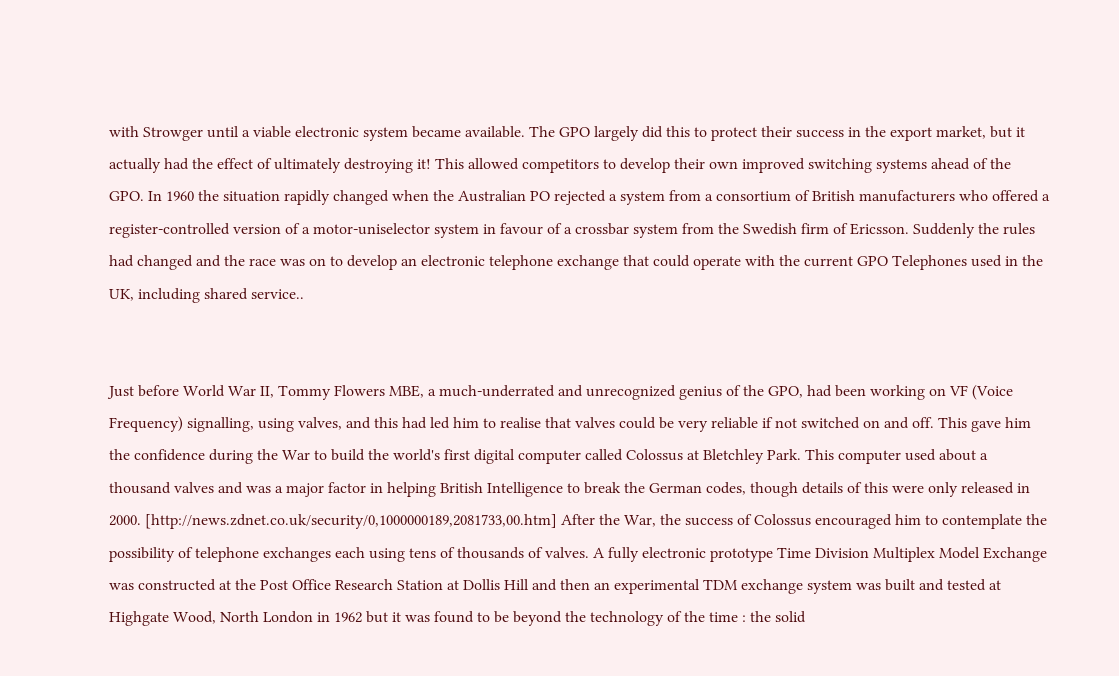with Strowger until a viable electronic system became available. The GPO largely did this to protect their success in the export market, but it actually had the effect of ultimately destroying it! This allowed competitors to develop their own improved switching systems ahead of the GPO. In 1960 the situation rapidly changed when the Australian PO rejected a system from a consortium of British manufacturers who offered a register-controlled version of a motor-uniselector system in favour of a crossbar system from the Swedish firm of Ericsson. Suddenly the rules had changed and the race was on to develop an electronic telephone exchange that could operate with the current GPO Telephones used in the UK, including shared service..


Just before World War II, Tommy Flowers MBE, a much-underrated and unrecognized genius of the GPO, had been working on VF (Voice Frequency) signalling, using valves, and this had led him to realise that valves could be very reliable if not switched on and off. This gave him the confidence during the War to build the world's first digital computer called Colossus at Bletchley Park. This computer used about a thousand valves and was a major factor in helping British Intelligence to break the German codes, though details of this were only released in 2000. [http://news.zdnet.co.uk/security/0,1000000189,2081733,00.htm] After the War, the success of Colossus encouraged him to contemplate the possibility of telephone exchanges each using tens of thousands of valves. A fully electronic prototype Time Division Multiplex Model Exchange was constructed at the Post Office Research Station at Dollis Hill and then an experimental TDM exchange system was built and tested at Highgate Wood, North London in 1962 but it was found to be beyond the technology of the time : the solid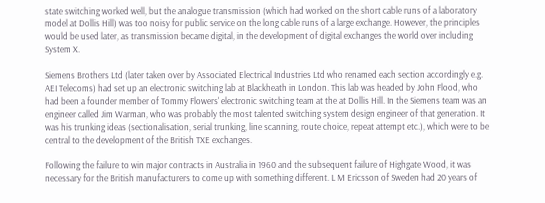state switching worked well, but the analogue transmission (which had worked on the short cable runs of a laboratory model at Dollis Hill) was too noisy for public service on the long cable runs of a large exchange. However, the principles would be used later, as transmission became digital, in the development of digital exchanges the world over including System X.

Siemens Brothers Ltd (later taken over by Associated Electrical Industries Ltd who renamed each section accordingly e.g. AEI Telecoms) had set up an electronic switching lab at Blackheath in London. This lab was headed by John Flood, who had been a founder member of Tommy Flowers' electronic switching team at the at Dollis Hill. In the Siemens team was an engineer called Jim Warman, who was probably the most talented switching system design engineer of that generation. It was his trunking ideas (sectionalisation, serial trunking, line scanning, route choice, repeat attempt etc.), which were to be central to the development of the British TXE exchanges.

Following the failure to win major contracts in Australia in 1960 and the subsequent failure of Highgate Wood, it was necessary for the British manufacturers to come up with something different. L M Ericsson of Sweden had 20 years of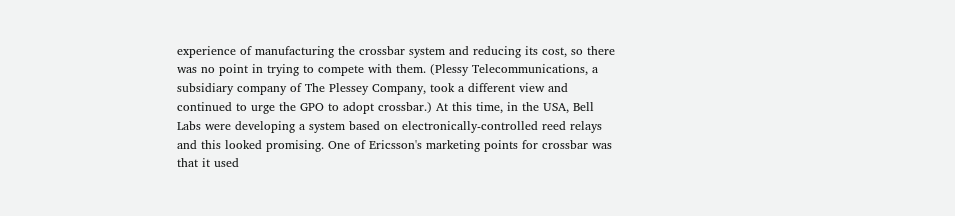experience of manufacturing the crossbar system and reducing its cost, so there was no point in trying to compete with them. (Plessy Telecommunications, a subsidiary company of The Plessey Company, took a different view and continued to urge the GPO to adopt crossbar.) At this time, in the USA, Bell Labs were developing a system based on electronically-controlled reed relays and this looked promising. One of Ericsson's marketing points for crossbar was that it used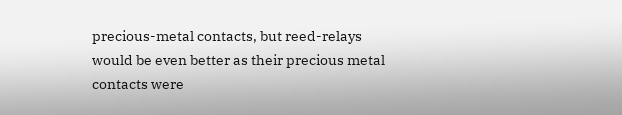precious-metal contacts, but reed-relays would be even better as their precious metal contacts were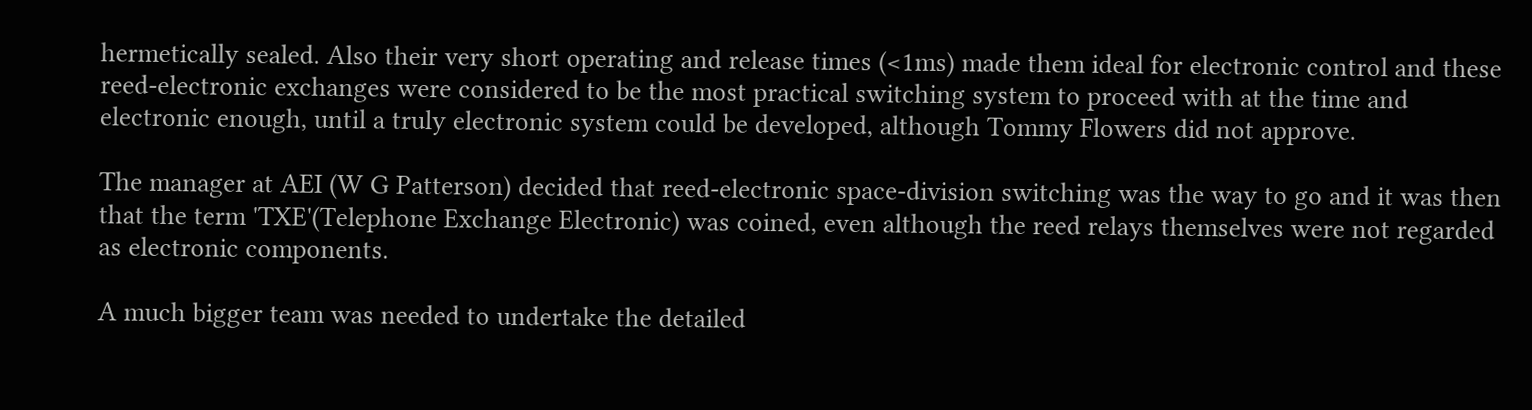hermetically sealed. Also their very short operating and release times (<1ms) made them ideal for electronic control and these reed-electronic exchanges were considered to be the most practical switching system to proceed with at the time and electronic enough, until a truly electronic system could be developed, although Tommy Flowers did not approve.

The manager at AEI (W G Patterson) decided that reed-electronic space-division switching was the way to go and it was then that the term 'TXE'(Telephone Exchange Electronic) was coined, even although the reed relays themselves were not regarded as electronic components.

A much bigger team was needed to undertake the detailed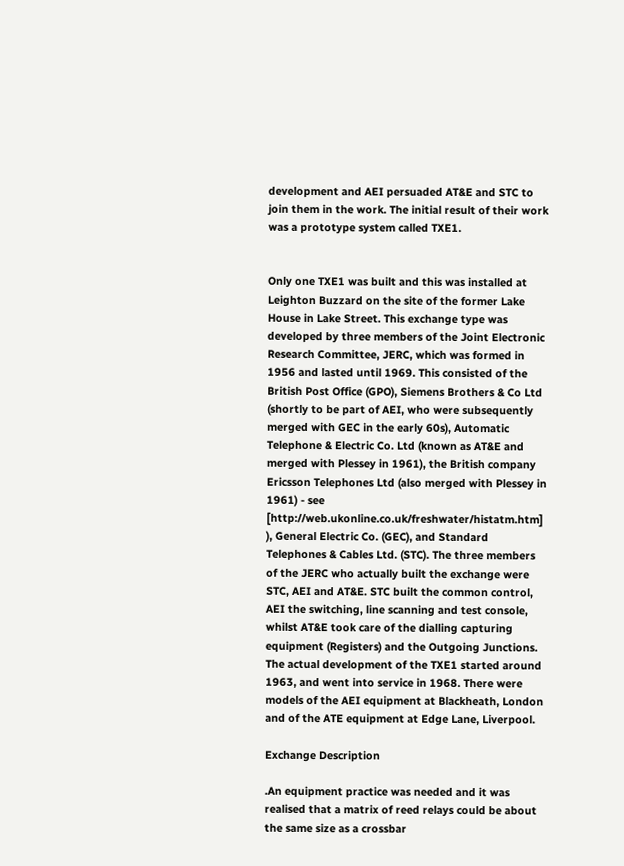development and AEI persuaded AT&E and STC to join them in the work. The initial result of their work was a prototype system called TXE1.


Only one TXE1 was built and this was installed at Leighton Buzzard on the site of the former Lake House in Lake Street. This exchange type was developed by three members of the Joint Electronic Research Committee, JERC, which was formed in 1956 and lasted until 1969. This consisted of the British Post Office (GPO), Siemens Brothers & Co Ltd (shortly to be part of AEI, who were subsequently merged with GEC in the early 60s), Automatic Telephone & Electric Co. Ltd (known as AT&E and merged with Plessey in 1961), the British company Ericsson Telephones Ltd (also merged with Plessey in 1961) - see [http://web.ukonline.co.uk/freshwater/histatm.htm] ), General Electric Co. (GEC), and Standard Telephones & Cables Ltd. (STC). The three members of the JERC who actually built the exchange were STC, AEI and AT&E. STC built the common control, AEI the switching, line scanning and test console, whilst AT&E took care of the dialling capturing equipment (Registers) and the Outgoing Junctions. The actual development of the TXE1 started around 1963, and went into service in 1968. There were models of the AEI equipment at Blackheath, London and of the ATE equipment at Edge Lane, Liverpool.

Exchange Description

.An equipment practice was needed and it was realised that a matrix of reed relays could be about the same size as a crossbar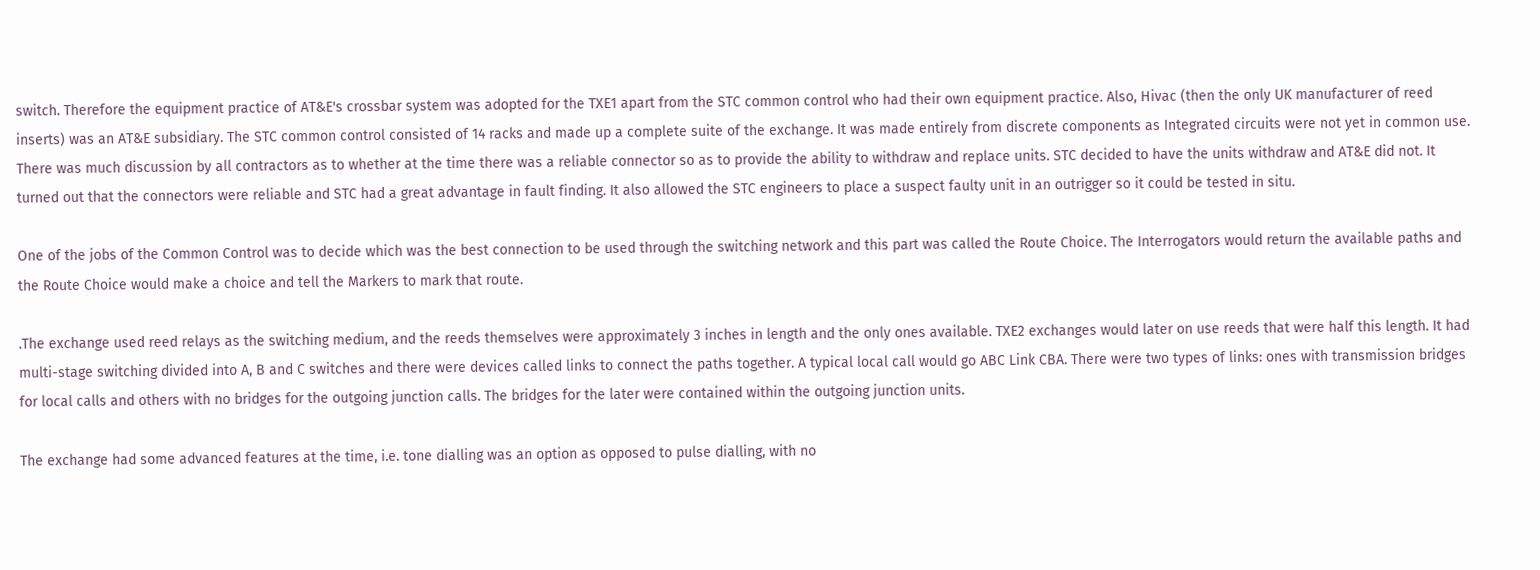switch. Therefore the equipment practice of AT&E's crossbar system was adopted for the TXE1 apart from the STC common control who had their own equipment practice. Also, Hivac (then the only UK manufacturer of reed inserts) was an AT&E subsidiary. The STC common control consisted of 14 racks and made up a complete suite of the exchange. It was made entirely from discrete components as Integrated circuits were not yet in common use. There was much discussion by all contractors as to whether at the time there was a reliable connector so as to provide the ability to withdraw and replace units. STC decided to have the units withdraw and AT&E did not. It turned out that the connectors were reliable and STC had a great advantage in fault finding. It also allowed the STC engineers to place a suspect faulty unit in an outrigger so it could be tested in situ.

One of the jobs of the Common Control was to decide which was the best connection to be used through the switching network and this part was called the Route Choice. The Interrogators would return the available paths and the Route Choice would make a choice and tell the Markers to mark that route.

.The exchange used reed relays as the switching medium, and the reeds themselves were approximately 3 inches in length and the only ones available. TXE2 exchanges would later on use reeds that were half this length. It had multi-stage switching divided into A, B and C switches and there were devices called links to connect the paths together. A typical local call would go ABC Link CBA. There were two types of links: ones with transmission bridges for local calls and others with no bridges for the outgoing junction calls. The bridges for the later were contained within the outgoing junction units.

The exchange had some advanced features at the time, i.e. tone dialling was an option as opposed to pulse dialling, with no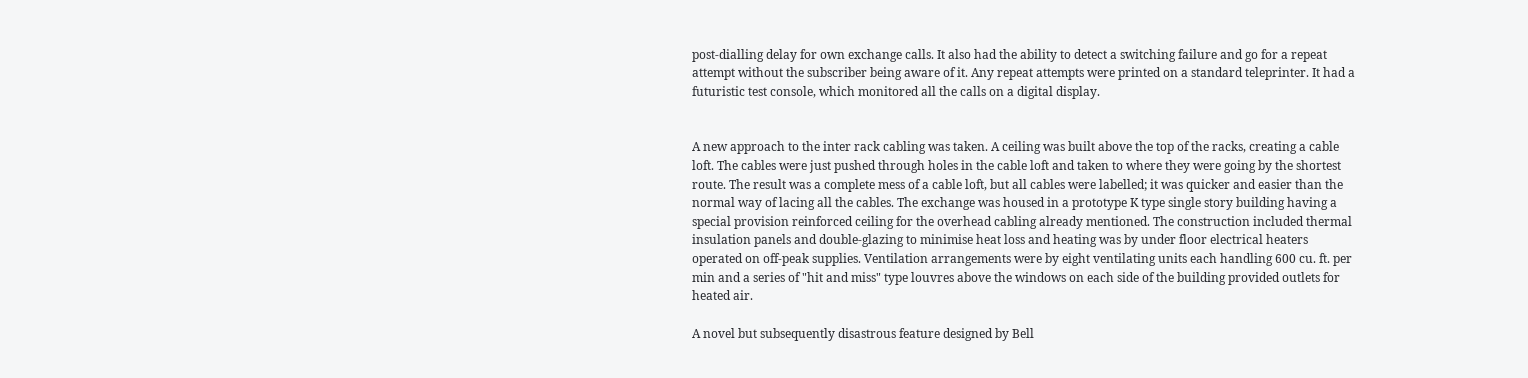post-dialling delay for own exchange calls. It also had the ability to detect a switching failure and go for a repeat attempt without the subscriber being aware of it. Any repeat attempts were printed on a standard teleprinter. It had a futuristic test console, which monitored all the calls on a digital display.


A new approach to the inter rack cabling was taken. A ceiling was built above the top of the racks, creating a cable loft. The cables were just pushed through holes in the cable loft and taken to where they were going by the shortest route. The result was a complete mess of a cable loft, but all cables were labelled; it was quicker and easier than the normal way of lacing all the cables. The exchange was housed in a prototype K type single story building having a special provision reinforced ceiling for the overhead cabling already mentioned. The construction included thermal insulation panels and double-glazing to minimise heat loss and heating was by under floor electrical heaters operated on off-peak supplies. Ventilation arrangements were by eight ventilating units each handling 600 cu. ft. per min and a series of "hit and miss" type louvres above the windows on each side of the building provided outlets for heated air.

A novel but subsequently disastrous feature designed by Bell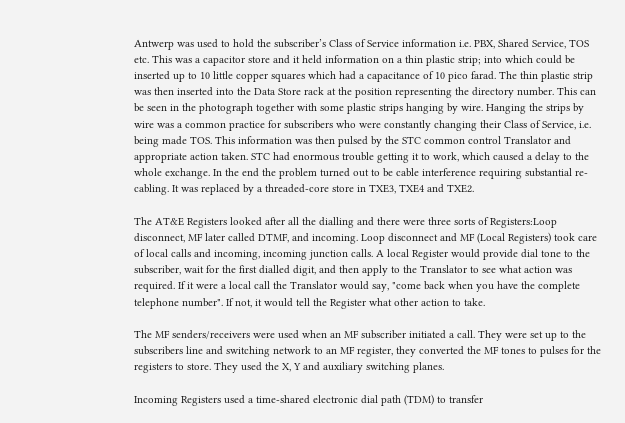Antwerp was used to hold the subscriber’s Class of Service information i.e. PBX, Shared Service, TOS etc. This was a capacitor store and it held information on a thin plastic strip; into which could be inserted up to 10 little copper squares which had a capacitance of 10 pico farad. The thin plastic strip was then inserted into the Data Store rack at the position representing the directory number. This can be seen in the photograph together with some plastic strips hanging by wire. Hanging the strips by wire was a common practice for subscribers who were constantly changing their Class of Service, i.e. being made TOS. This information was then pulsed by the STC common control Translator and appropriate action taken. STC had enormous trouble getting it to work, which caused a delay to the whole exchange. In the end the problem turned out to be cable interference requiring substantial re-cabling. It was replaced by a threaded-core store in TXE3, TXE4 and TXE2.

The AT&E Registers looked after all the dialling and there were three sorts of Registers:Loop disconnect, MF later called DTMF, and incoming. Loop disconnect and MF (Local Registers) took care of local calls and incoming, incoming junction calls. A local Register would provide dial tone to the subscriber, wait for the first dialled digit, and then apply to the Translator to see what action was required. If it were a local call the Translator would say, "come back when you have the complete telephone number". If not, it would tell the Register what other action to take.

The MF senders/receivers were used when an MF subscriber initiated a call. They were set up to the subscribers line and switching network to an MF register, they converted the MF tones to pulses for the registers to store. They used the X, Y and auxiliary switching planes.

Incoming Registers used a time-shared electronic dial path (TDM) to transfer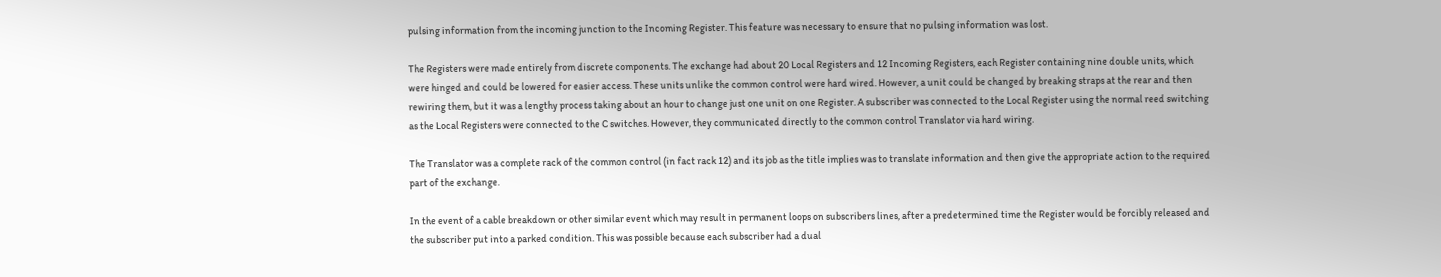pulsing information from the incoming junction to the Incoming Register. This feature was necessary to ensure that no pulsing information was lost.

The Registers were made entirely from discrete components. The exchange had about 20 Local Registers and 12 Incoming Registers, each Register containing nine double units, which were hinged and could be lowered for easier access. These units unlike the common control were hard wired. However, a unit could be changed by breaking straps at the rear and then rewiring them, but it was a lengthy process taking about an hour to change just one unit on one Register. A subscriber was connected to the Local Register using the normal reed switching as the Local Registers were connected to the C switches. However, they communicated directly to the common control Translator via hard wiring.

The Translator was a complete rack of the common control (in fact rack 12) and its job as the title implies was to translate information and then give the appropriate action to the required part of the exchange.

In the event of a cable breakdown or other similar event which may result in permanent loops on subscribers lines, after a predetermined time the Register would be forcibly released and the subscriber put into a parked condition. This was possible because each subscriber had a dual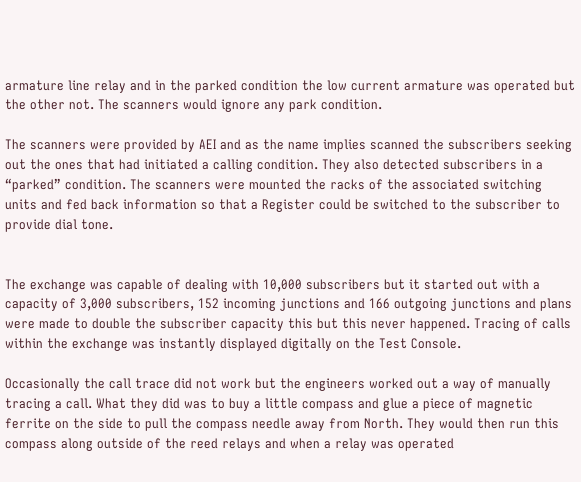armature line relay and in the parked condition the low current armature was operated but the other not. The scanners would ignore any park condition.

The scanners were provided by AEI and as the name implies scanned the subscribers seeking out the ones that had initiated a calling condition. They also detected subscribers in a “parked” condition. The scanners were mounted the racks of the associated switching units and fed back information so that a Register could be switched to the subscriber to provide dial tone.


The exchange was capable of dealing with 10,000 subscribers but it started out with a capacity of 3,000 subscribers, 152 incoming junctions and 166 outgoing junctions and plans were made to double the subscriber capacity this but this never happened. Tracing of calls within the exchange was instantly displayed digitally on the Test Console.

Occasionally the call trace did not work but the engineers worked out a way of manually tracing a call. What they did was to buy a little compass and glue a piece of magnetic ferrite on the side to pull the compass needle away from North. They would then run this compass along outside of the reed relays and when a relay was operated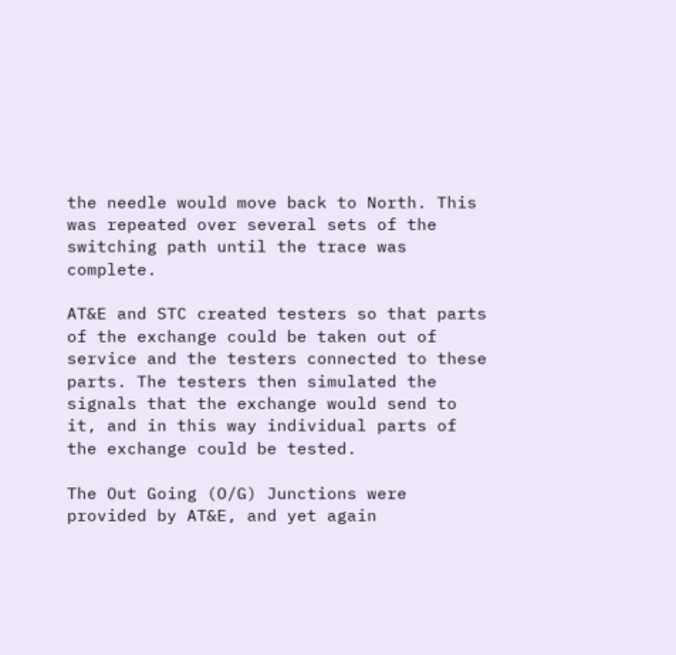the needle would move back to North. This was repeated over several sets of the switching path until the trace was complete.

AT&E and STC created testers so that parts of the exchange could be taken out of service and the testers connected to these parts. The testers then simulated the signals that the exchange would send to it, and in this way individual parts of the exchange could be tested.

The Out Going (O/G) Junctions were provided by AT&E, and yet again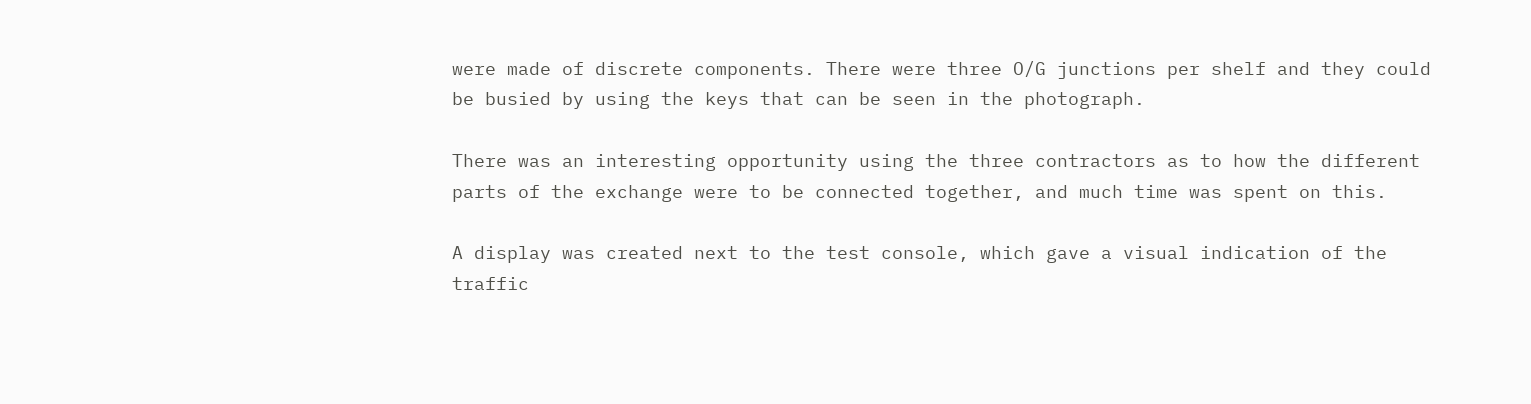were made of discrete components. There were three O/G junctions per shelf and they could be busied by using the keys that can be seen in the photograph.

There was an interesting opportunity using the three contractors as to how the different parts of the exchange were to be connected together, and much time was spent on this.

A display was created next to the test console, which gave a visual indication of the traffic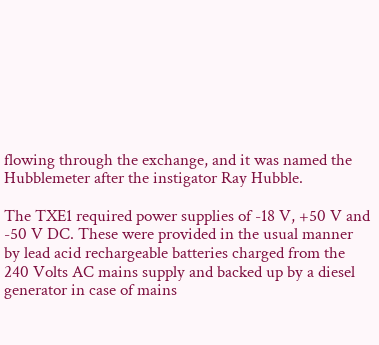flowing through the exchange, and it was named the Hubblemeter after the instigator Ray Hubble.

The TXE1 required power supplies of -18 V, +50 V and -50 V DC. These were provided in the usual manner by lead acid rechargeable batteries charged from the 240 Volts AC mains supply and backed up by a diesel generator in case of mains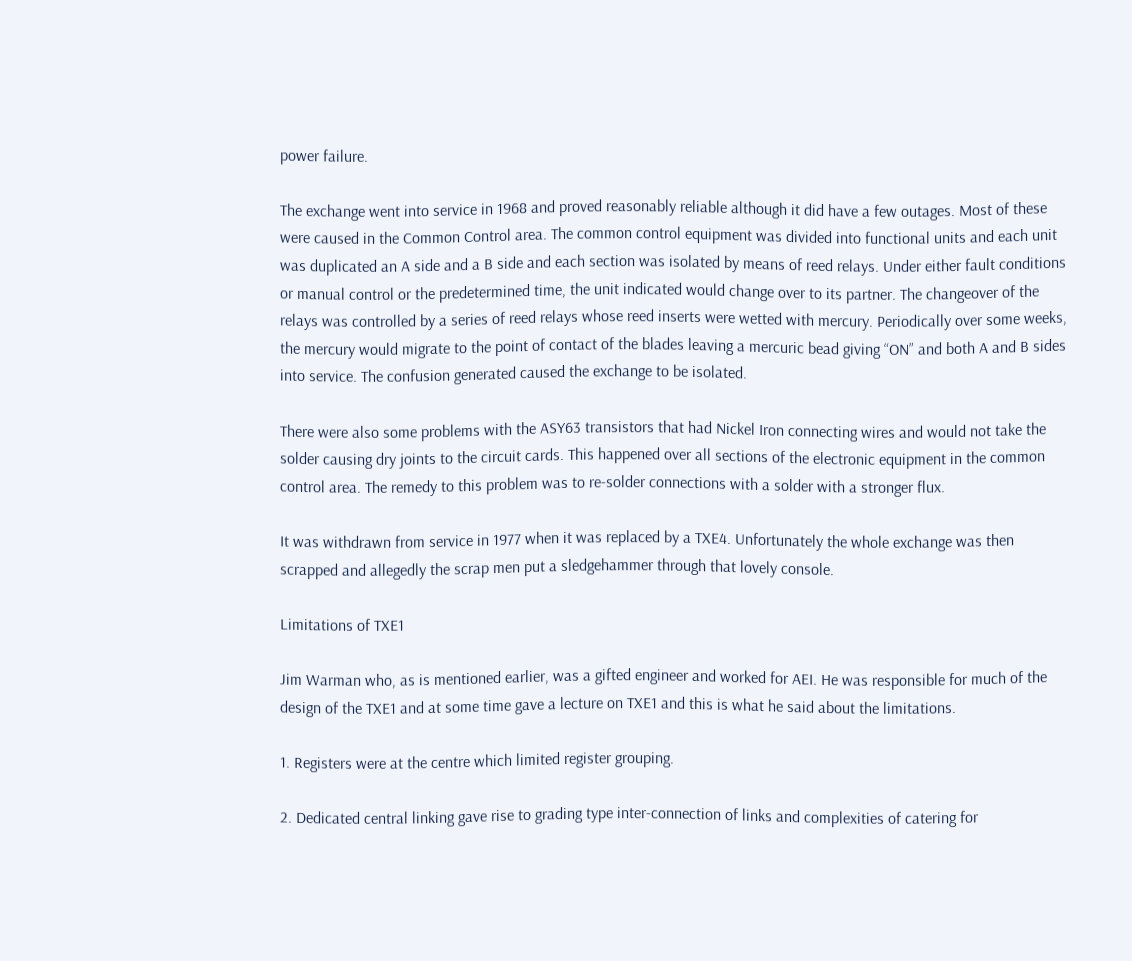power failure.

The exchange went into service in 1968 and proved reasonably reliable although it did have a few outages. Most of these were caused in the Common Control area. The common control equipment was divided into functional units and each unit was duplicated an A side and a B side and each section was isolated by means of reed relays. Under either fault conditions or manual control or the predetermined time, the unit indicated would change over to its partner. The changeover of the relays was controlled by a series of reed relays whose reed inserts were wetted with mercury. Periodically over some weeks, the mercury would migrate to the point of contact of the blades leaving a mercuric bead giving “ON” and both A and B sides into service. The confusion generated caused the exchange to be isolated.

There were also some problems with the ASY63 transistors that had Nickel Iron connecting wires and would not take the solder causing dry joints to the circuit cards. This happened over all sections of the electronic equipment in the common control area. The remedy to this problem was to re-solder connections with a solder with a stronger flux.

It was withdrawn from service in 1977 when it was replaced by a TXE4. Unfortunately the whole exchange was then scrapped and allegedly the scrap men put a sledgehammer through that lovely console.

Limitations of TXE1

Jim Warman who, as is mentioned earlier, was a gifted engineer and worked for AEI. He was responsible for much of the design of the TXE1 and at some time gave a lecture on TXE1 and this is what he said about the limitations.

1. Registers were at the centre which limited register grouping.

2. Dedicated central linking gave rise to grading type inter-connection of links and complexities of catering for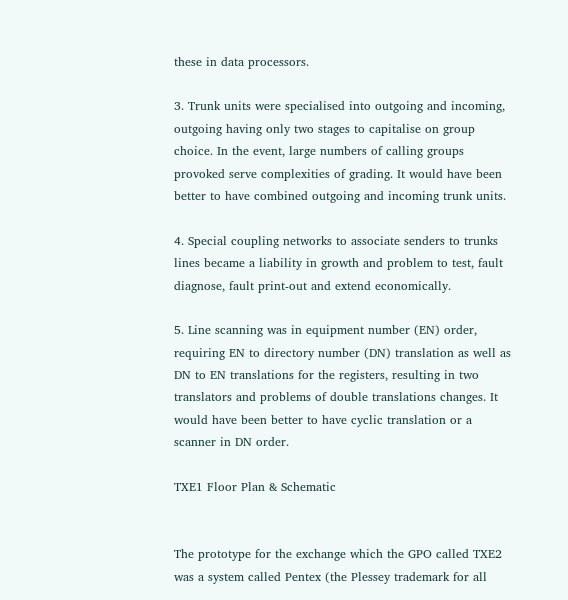these in data processors.

3. Trunk units were specialised into outgoing and incoming, outgoing having only two stages to capitalise on group choice. In the event, large numbers of calling groups provoked serve complexities of grading. It would have been better to have combined outgoing and incoming trunk units.

4. Special coupling networks to associate senders to trunks lines became a liability in growth and problem to test, fault diagnose, fault print-out and extend economically.

5. Line scanning was in equipment number (EN) order, requiring EN to directory number (DN) translation as well as DN to EN translations for the registers, resulting in two translators and problems of double translations changes. It would have been better to have cyclic translation or a scanner in DN order.

TXE1 Floor Plan & Schematic


The prototype for the exchange which the GPO called TXE2 was a system called Pentex (the Plessey trademark for all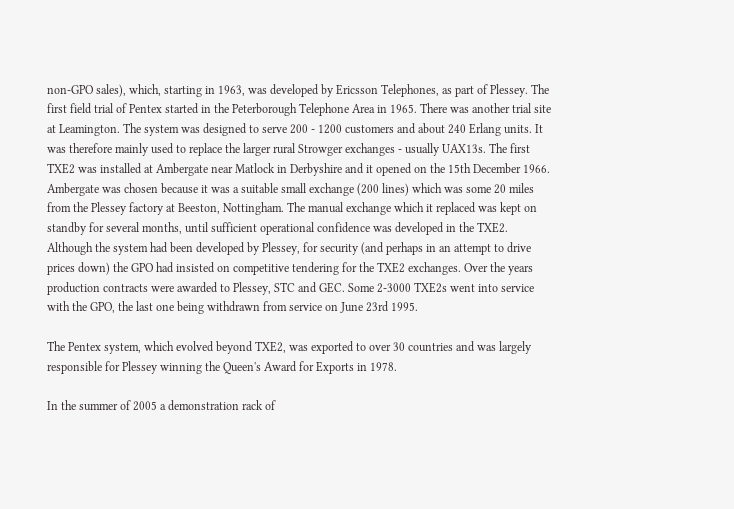non-GPO sales), which, starting in 1963, was developed by Ericsson Telephones, as part of Plessey. The first field trial of Pentex started in the Peterborough Telephone Area in 1965. There was another trial site at Leamington. The system was designed to serve 200 - 1200 customers and about 240 Erlang units. It was therefore mainly used to replace the larger rural Strowger exchanges - usually UAX13s. The first TXE2 was installed at Ambergate near Matlock in Derbyshire and it opened on the 15th December 1966. Ambergate was chosen because it was a suitable small exchange (200 lines) which was some 20 miles from the Plessey factory at Beeston, Nottingham. The manual exchange which it replaced was kept on standby for several months, until sufficient operational confidence was developed in the TXE2. Although the system had been developed by Plessey, for security (and perhaps in an attempt to drive prices down) the GPO had insisted on competitive tendering for the TXE2 exchanges. Over the years production contracts were awarded to Plessey, STC and GEC. Some 2-3000 TXE2s went into service with the GPO, the last one being withdrawn from service on June 23rd 1995.

The Pentex system, which evolved beyond TXE2, was exported to over 30 countries and was largely responsible for Plessey winning the Queen's Award for Exports in 1978.

In the summer of 2005 a demonstration rack of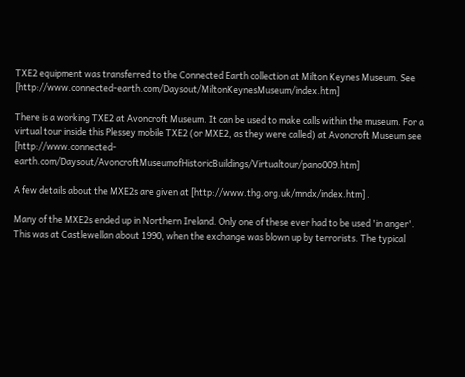TXE2 equipment was transferred to the Connected Earth collection at Milton Keynes Museum. See [http://www.connected-earth.com/Daysout/MiltonKeynesMuseum/index.htm]

There is a working TXE2 at Avoncroft Museum. It can be used to make calls within the museum. For a virtual tour inside this Plessey mobile TXE2 (or MXE2, as they were called) at Avoncroft Museum see [http://www.connected-earth.com/Daysout/AvoncroftMuseumofHistoricBuildings/Virtualtour/pano009.htm]

A few details about the MXE2s are given at [http://www.thg.org.uk/mndx/index.htm] .

Many of the MXE2s ended up in Northern Ireland. Only one of these ever had to be used 'in anger'. This was at Castlewellan about 1990, when the exchange was blown up by terrorists. The typical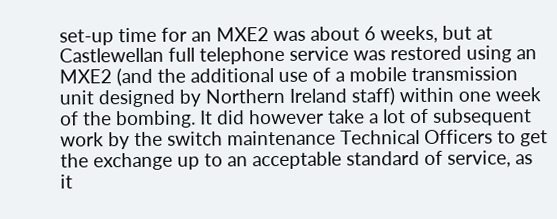set-up time for an MXE2 was about 6 weeks, but at Castlewellan full telephone service was restored using an MXE2 (and the additional use of a mobile transmission unit designed by Northern Ireland staff) within one week of the bombing. It did however take a lot of subsequent work by the switch maintenance Technical Officers to get the exchange up to an acceptable standard of service, as it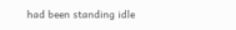had been standing idle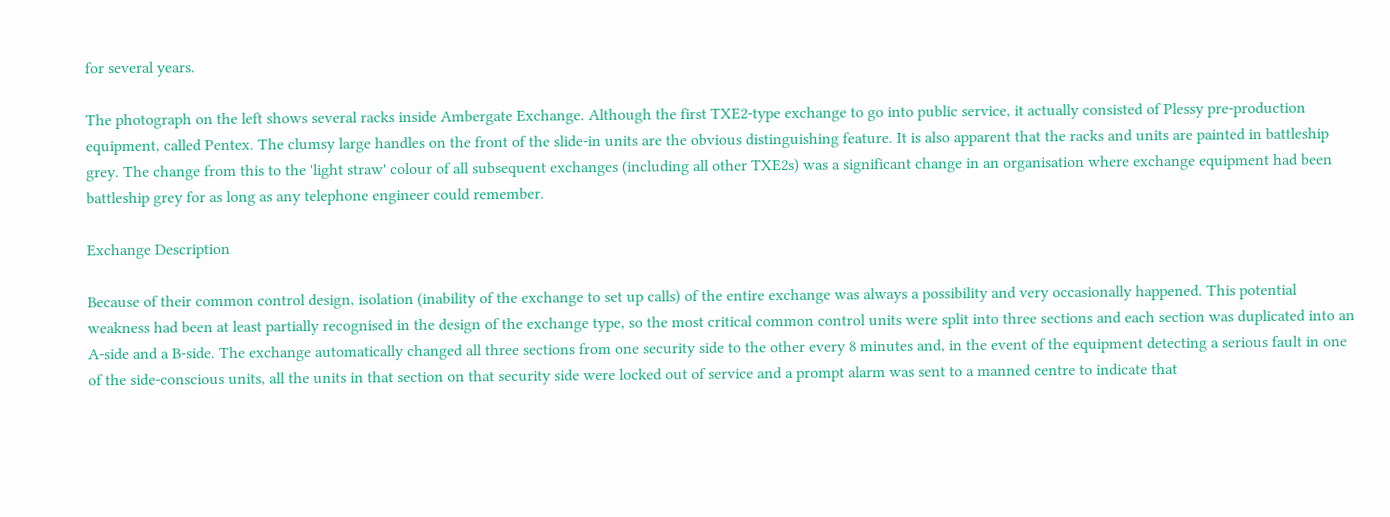for several years.

The photograph on the left shows several racks inside Ambergate Exchange. Although the first TXE2-type exchange to go into public service, it actually consisted of Plessy pre-production equipment, called Pentex. The clumsy large handles on the front of the slide-in units are the obvious distinguishing feature. It is also apparent that the racks and units are painted in battleship grey. The change from this to the 'light straw' colour of all subsequent exchanges (including all other TXE2s) was a significant change in an organisation where exchange equipment had been battleship grey for as long as any telephone engineer could remember.

Exchange Description

Because of their common control design, isolation (inability of the exchange to set up calls) of the entire exchange was always a possibility and very occasionally happened. This potential weakness had been at least partially recognised in the design of the exchange type, so the most critical common control units were split into three sections and each section was duplicated into an A-side and a B-side. The exchange automatically changed all three sections from one security side to the other every 8 minutes and, in the event of the equipment detecting a serious fault in one of the side-conscious units, all the units in that section on that security side were locked out of service and a prompt alarm was sent to a manned centre to indicate that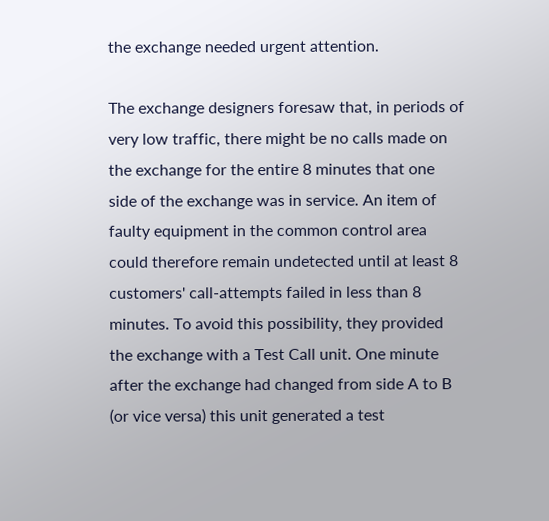the exchange needed urgent attention.

The exchange designers foresaw that, in periods of very low traffic, there might be no calls made on the exchange for the entire 8 minutes that one side of the exchange was in service. An item of faulty equipment in the common control area could therefore remain undetected until at least 8 customers' call-attempts failed in less than 8 minutes. To avoid this possibility, they provided the exchange with a Test Call unit. One minute after the exchange had changed from side A to B (or vice versa) this unit generated a test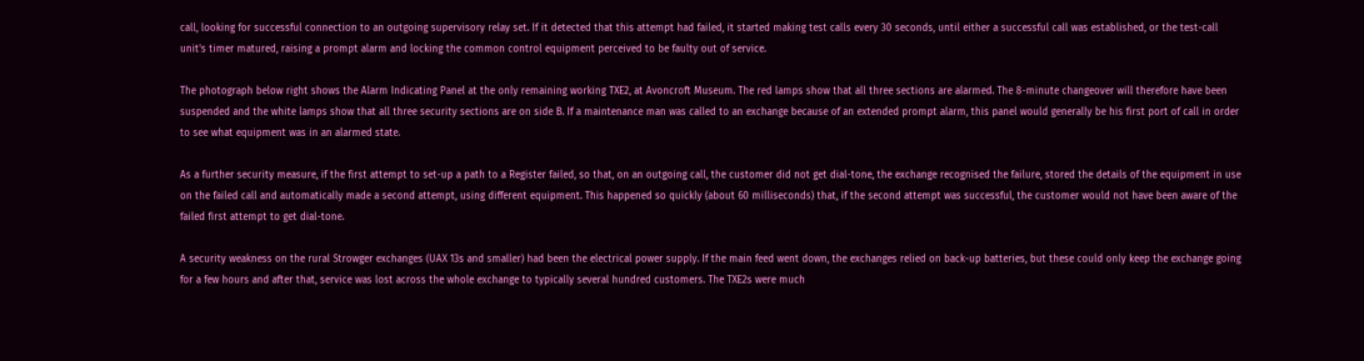call, looking for successful connection to an outgoing supervisory relay set. If it detected that this attempt had failed, it started making test calls every 30 seconds, until either a successful call was established, or the test-call unit's timer matured, raising a prompt alarm and locking the common control equipment perceived to be faulty out of service.

The photograph below right shows the Alarm Indicating Panel at the only remaining working TXE2, at Avoncroft Museum. The red lamps show that all three sections are alarmed. The 8-minute changeover will therefore have been suspended and the white lamps show that all three security sections are on side B. If a maintenance man was called to an exchange because of an extended prompt alarm, this panel would generally be his first port of call in order to see what equipment was in an alarmed state.

As a further security measure, if the first attempt to set-up a path to a Register failed, so that, on an outgoing call, the customer did not get dial-tone, the exchange recognised the failure, stored the details of the equipment in use on the failed call and automatically made a second attempt, using different equipment. This happened so quickly (about 60 milliseconds) that, if the second attempt was successful, the customer would not have been aware of the failed first attempt to get dial-tone.

A security weakness on the rural Strowger exchanges (UAX 13s and smaller) had been the electrical power supply. If the main feed went down, the exchanges relied on back-up batteries, but these could only keep the exchange going for a few hours and after that, service was lost across the whole exchange to typically several hundred customers. The TXE2s were much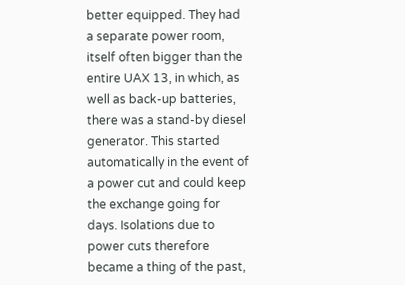better equipped. They had a separate power room, itself often bigger than the entire UAX 13, in which, as well as back-up batteries, there was a stand-by diesel generator. This started automatically in the event of a power cut and could keep the exchange going for days. Isolations due to power cuts therefore became a thing of the past,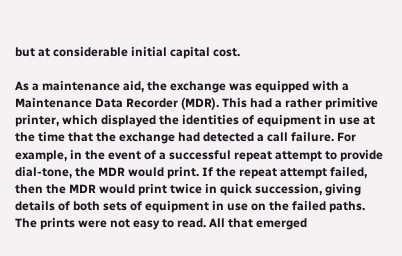but at considerable initial capital cost.

As a maintenance aid, the exchange was equipped with a Maintenance Data Recorder (MDR). This had a rather primitive printer, which displayed the identities of equipment in use at the time that the exchange had detected a call failure. For example, in the event of a successful repeat attempt to provide dial-tone, the MDR would print. If the repeat attempt failed, then the MDR would print twice in quick succession, giving details of both sets of equipment in use on the failed paths. The prints were not easy to read. All that emerged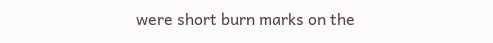were short burn marks on the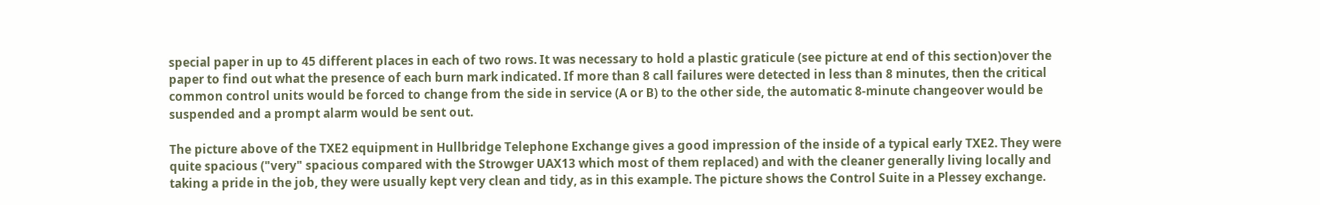special paper in up to 45 different places in each of two rows. It was necessary to hold a plastic graticule (see picture at end of this section)over the paper to find out what the presence of each burn mark indicated. If more than 8 call failures were detected in less than 8 minutes, then the critical common control units would be forced to change from the side in service (A or B) to the other side, the automatic 8-minute changeover would be suspended and a prompt alarm would be sent out.

The picture above of the TXE2 equipment in Hullbridge Telephone Exchange gives a good impression of the inside of a typical early TXE2. They were quite spacious ("very" spacious compared with the Strowger UAX13 which most of them replaced) and with the cleaner generally living locally and taking a pride in the job, they were usually kept very clean and tidy, as in this example. The picture shows the Control Suite in a Plessey exchange.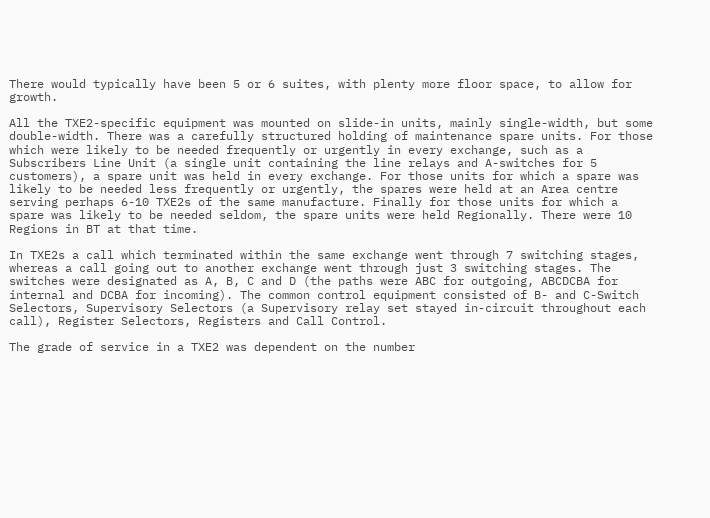There would typically have been 5 or 6 suites, with plenty more floor space, to allow for growth.

All the TXE2-specific equipment was mounted on slide-in units, mainly single-width, but some double-width. There was a carefully structured holding of maintenance spare units. For those which were likely to be needed frequently or urgently in every exchange, such as a Subscribers Line Unit (a single unit containing the line relays and A-switches for 5 customers), a spare unit was held in every exchange. For those units for which a spare was likely to be needed less frequently or urgently, the spares were held at an Area centre serving perhaps 6-10 TXE2s of the same manufacture. Finally for those units for which a spare was likely to be needed seldom, the spare units were held Regionally. There were 10 Regions in BT at that time.

In TXE2s a call which terminated within the same exchange went through 7 switching stages, whereas a call going out to another exchange went through just 3 switching stages. The switches were designated as A, B, C and D (the paths were ABC for outgoing, ABCDCBA for internal and DCBA for incoming). The common control equipment consisted of B- and C-Switch Selectors, Supervisory Selectors (a Supervisory relay set stayed in-circuit throughout each call), Register Selectors, Registers and Call Control.

The grade of service in a TXE2 was dependent on the number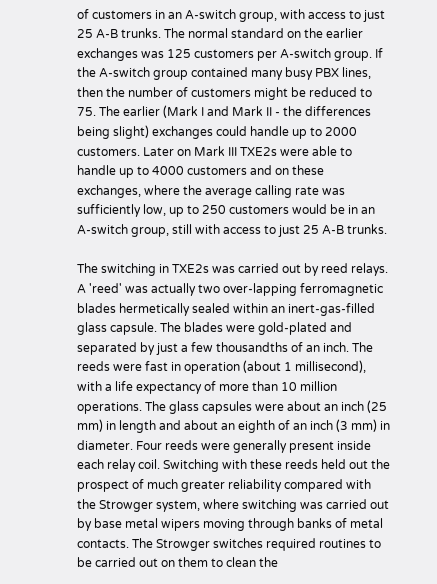of customers in an A-switch group, with access to just 25 A-B trunks. The normal standard on the earlier exchanges was 125 customers per A-switch group. If the A-switch group contained many busy PBX lines, then the number of customers might be reduced to 75. The earlier (Mark I and Mark II - the differences being slight) exchanges could handle up to 2000 customers. Later on Mark III TXE2s were able to handle up to 4000 customers and on these exchanges, where the average calling rate was sufficiently low, up to 250 customers would be in an A-switch group, still with access to just 25 A-B trunks.

The switching in TXE2s was carried out by reed relays. A 'reed' was actually two over-lapping ferromagnetic blades hermetically sealed within an inert-gas-filled glass capsule. The blades were gold-plated and separated by just a few thousandths of an inch. The reeds were fast in operation (about 1 millisecond), with a life expectancy of more than 10 million operations. The glass capsules were about an inch (25 mm) in length and about an eighth of an inch (3 mm) in diameter. Four reeds were generally present inside each relay coil. Switching with these reeds held out the prospect of much greater reliability compared with the Strowger system, where switching was carried out by base metal wipers moving through banks of metal contacts. The Strowger switches required routines to be carried out on them to clean the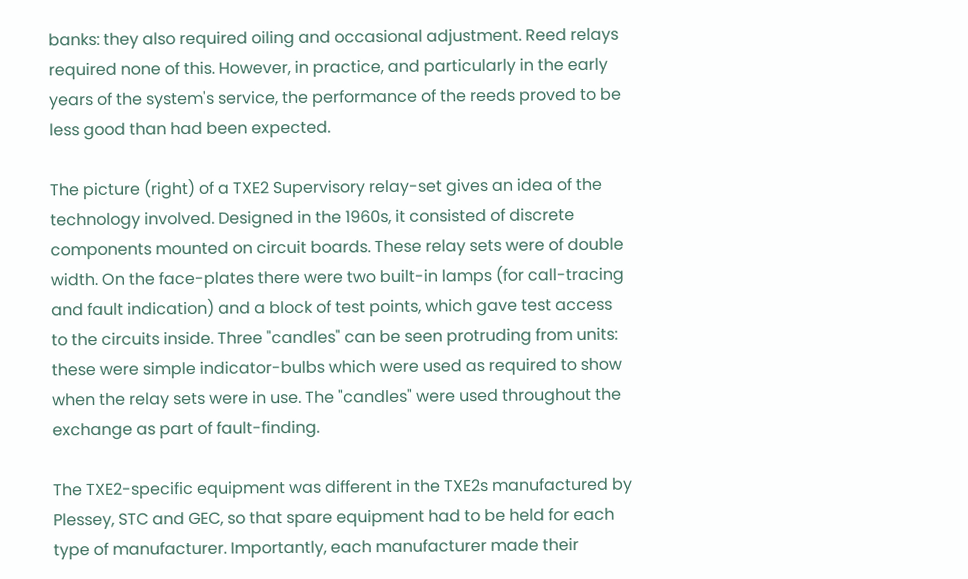banks: they also required oiling and occasional adjustment. Reed relays required none of this. However, in practice, and particularly in the early years of the system's service, the performance of the reeds proved to be less good than had been expected.

The picture (right) of a TXE2 Supervisory relay-set gives an idea of the technology involved. Designed in the 1960s, it consisted of discrete components mounted on circuit boards. These relay sets were of double width. On the face-plates there were two built-in lamps (for call-tracing and fault indication) and a block of test points, which gave test access to the circuits inside. Three "candles" can be seen protruding from units: these were simple indicator-bulbs which were used as required to show when the relay sets were in use. The "candles" were used throughout the exchange as part of fault-finding.

The TXE2-specific equipment was different in the TXE2s manufactured by Plessey, STC and GEC, so that spare equipment had to be held for each type of manufacturer. Importantly, each manufacturer made their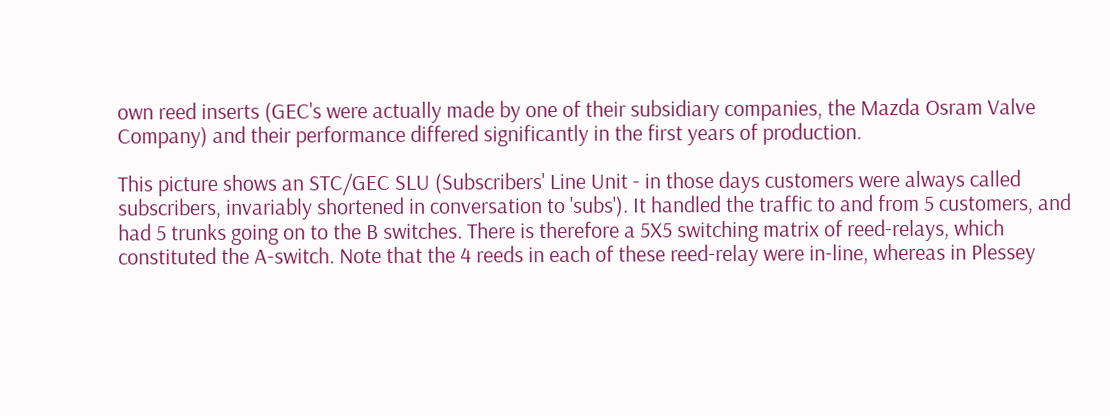own reed inserts (GEC's were actually made by one of their subsidiary companies, the Mazda Osram Valve Company) and their performance differed significantly in the first years of production.

This picture shows an STC/GEC SLU (Subscribers' Line Unit - in those days customers were always called subscribers, invariably shortened in conversation to 'subs'). It handled the traffic to and from 5 customers, and had 5 trunks going on to the B switches. There is therefore a 5X5 switching matrix of reed-relays, which constituted the A-switch. Note that the 4 reeds in each of these reed-relay were in-line, whereas in Plessey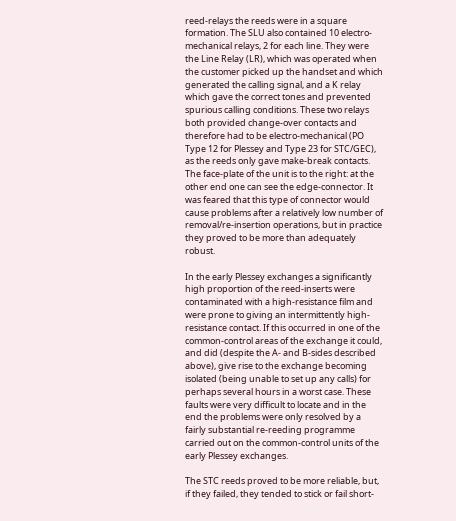reed-relays the reeds were in a square formation. The SLU also contained 10 electro-mechanical relays, 2 for each line. They were the Line Relay (LR), which was operated when the customer picked up the handset and which generated the calling signal, and a K relay which gave the correct tones and prevented spurious calling conditions. These two relays both provided change-over contacts and therefore had to be electro-mechanical (PO Type 12 for Plessey and Type 23 for STC/GEC), as the reeds only gave make-break contacts. The face-plate of the unit is to the right: at the other end one can see the edge-connector. It was feared that this type of connector would cause problems after a relatively low number of removal/re-insertion operations, but in practice they proved to be more than adequately robust.

In the early Plessey exchanges a significantly high proportion of the reed-inserts were contaminated with a high-resistance film and were prone to giving an intermittently high-resistance contact. If this occurred in one of the common-control areas of the exchange it could, and did (despite the A- and B-sides described above), give rise to the exchange becoming isolated (being unable to set up any calls) for perhaps several hours in a worst case. These faults were very difficult to locate and in the end the problems were only resolved by a fairly substantial re-reeding programme carried out on the common-control units of the early Plessey exchanges.

The STC reeds proved to be more reliable, but, if they failed, they tended to stick or fail short-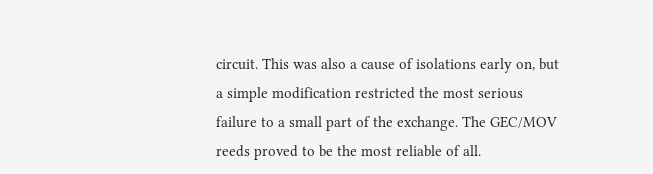circuit. This was also a cause of isolations early on, but a simple modification restricted the most serious failure to a small part of the exchange. The GEC/MOV reeds proved to be the most reliable of all.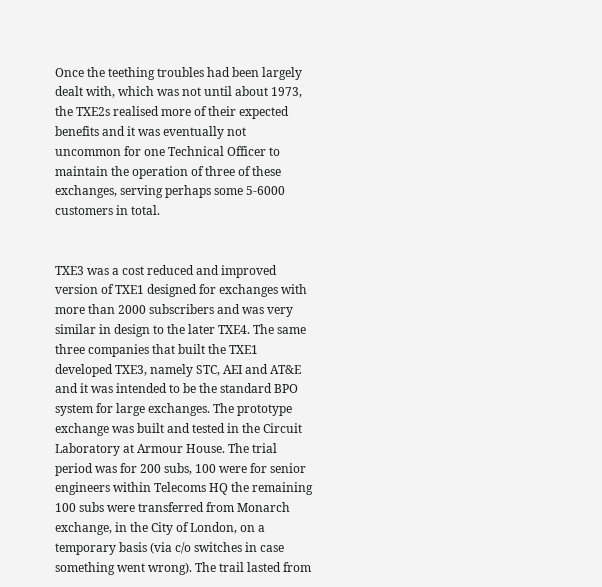Once the teething troubles had been largely dealt with, which was not until about 1973, the TXE2s realised more of their expected benefits and it was eventually not uncommon for one Technical Officer to maintain the operation of three of these exchanges, serving perhaps some 5-6000 customers in total.


TXE3 was a cost reduced and improved version of TXE1 designed for exchanges with more than 2000 subscribers and was very similar in design to the later TXE4. The same three companies that built the TXE1 developed TXE3, namely STC, AEI and AT&E and it was intended to be the standard BPO system for large exchanges. The prototype exchange was built and tested in the Circuit Laboratory at Armour House. The trial period was for 200 subs, 100 were for senior engineers within Telecoms HQ the remaining 100 subs were transferred from Monarch exchange, in the City of London, on a temporary basis (via c/o switches in case something went wrong). The trail lasted from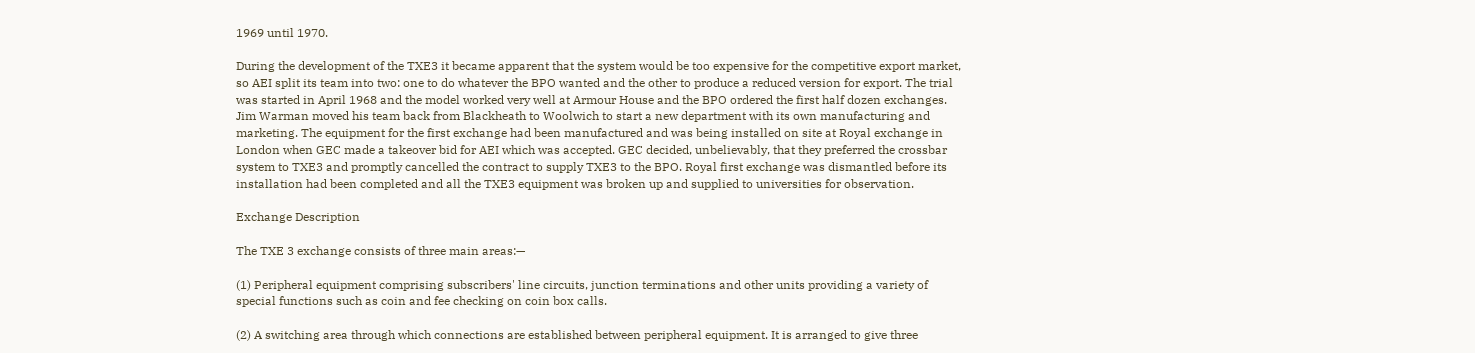1969 until 1970.

During the development of the TXE3 it became apparent that the system would be too expensive for the competitive export market, so AEI split its team into two: one to do whatever the BPO wanted and the other to produce a reduced version for export. The trial was started in April 1968 and the model worked very well at Armour House and the BPO ordered the first half dozen exchanges. Jim Warman moved his team back from Blackheath to Woolwich to start a new department with its own manufacturing and marketing. The equipment for the first exchange had been manufactured and was being installed on site at Royal exchange in London when GEC made a takeover bid for AEI which was accepted. GEC decided, unbelievably, that they preferred the crossbar system to TXE3 and promptly cancelled the contract to supply TXE3 to the BPO. Royal first exchange was dismantled before its installation had been completed and all the TXE3 equipment was broken up and supplied to universities for observation.

Exchange Description

The TXE 3 exchange consists of three main areas:—

(1) Peripheral equipment comprising subscribers' line circuits, junction terminations and other units providing a variety of special functions such as coin and fee checking on coin box calls.

(2) A switching area through which connections are established between peripheral equipment. It is arranged to give three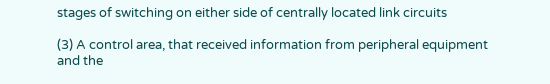stages of switching on either side of centrally located link circuits

(3) A control area, that received information from peripheral equipment and the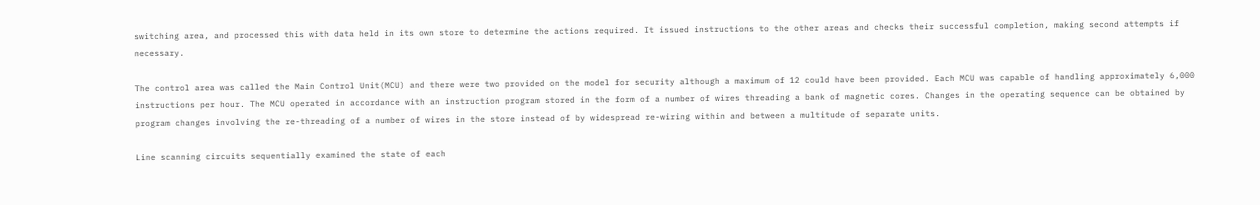switching area, and processed this with data held in its own store to determine the actions required. It issued instructions to the other areas and checks their successful completion, making second attempts if necessary.

The control area was called the Main Control Unit(MCU) and there were two provided on the model for security although a maximum of 12 could have been provided. Each MCU was capable of handling approximately 6,000 instructions per hour. The MCU operated in accordance with an instruction program stored in the form of a number of wires threading a bank of magnetic cores. Changes in the operating sequence can be obtained by program changes involving the re-threading of a number of wires in the store instead of by widespread re-wiring within and between a multitude of separate units.

Line scanning circuits sequentially examined the state of each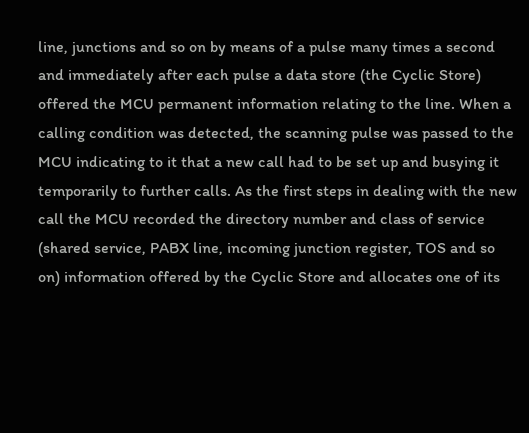line, junctions and so on by means of a pulse many times a second and immediately after each pulse a data store (the Cyclic Store) offered the MCU permanent information relating to the line. When a calling condition was detected, the scanning pulse was passed to the MCU indicating to it that a new call had to be set up and busying it temporarily to further calls. As the first steps in dealing with the new call the MCU recorded the directory number and class of service (shared service, PABX line, incoming junction register, TOS and so on) information offered by the Cyclic Store and allocates one of its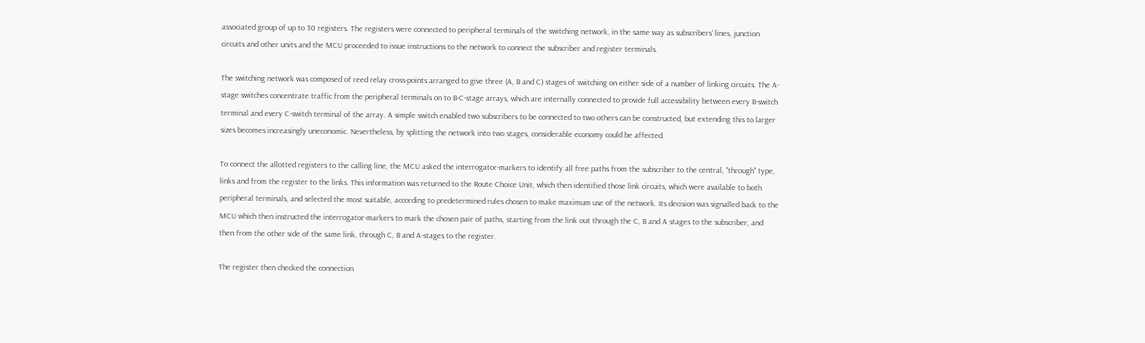associated group of up to 30 registers. The registers were connected to peripheral terminals of the switching network, in the same way as subscribers' lines, junction circuits and other units and the MCU proceeded to issue instructions to the network to connect the subscriber and register terminals.

The switching network was composed of reed relay cross-points arranged to give three (A, B and C) stages of switching on either side of a number of linking circuits. The A-stage switches concentrate traffic from the peripheral terminals on to B-C-stage arrays, which are internally connected to provide full accessibility between every B-switch terminal and every C-switch terminal of the array. A simple switch enabled two subscribers to be connected to two others can be constructed, but extending this to larger sizes becomes increasingly uneconomic. Nevertheless, by splitting the network into two stages, considerable economy could be affected.

To connect the allotted registers to the calling line, the MCU asked the interrogator-markers to identify all free paths from the subscriber to the central, "through" type, links and from the register to the links. This information was returned to the Route Choice Unit, which then identified those link circuits, which were available to both peripheral terminals, and selected the most suitable, according to predetermined rules chosen to make maximum use of the network. Its decision was signalled back to the MCU which then instructed the interrogator-markers to mark the chosen pair of paths, starting from the link out through the C, B and A stages to the subscriber, and then from the other side of the same link, through C, B and A-stages to the register.

The register then checked the connection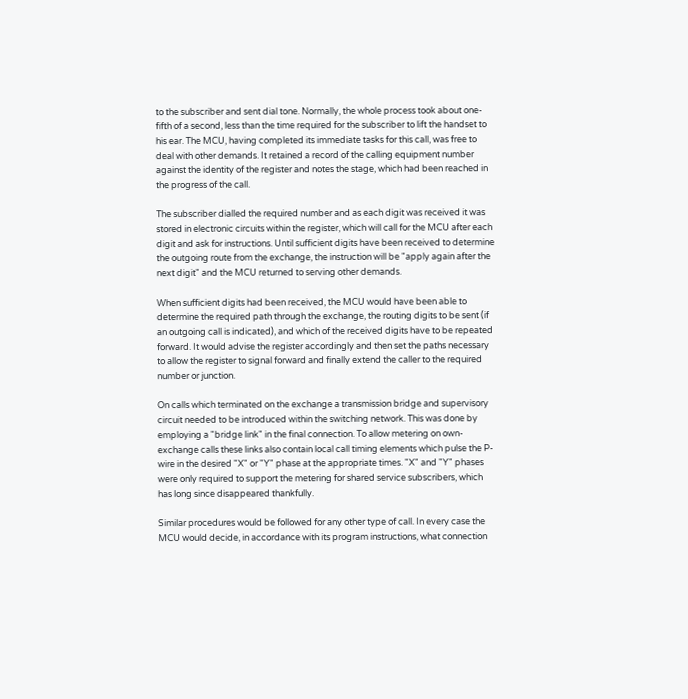to the subscriber and sent dial tone. Normally, the whole process took about one-fifth of a second, less than the time required for the subscriber to lift the handset to his ear. The MCU, having completed its immediate tasks for this call, was free to deal with other demands. It retained a record of the calling equipment number against the identity of the register and notes the stage, which had been reached in the progress of the call.

The subscriber dialled the required number and as each digit was received it was stored in electronic circuits within the register, which will call for the MCU after each digit and ask for instructions. Until sufficient digits have been received to determine the outgoing route from the exchange, the instruction will be "apply again after the next digit" and the MCU returned to serving other demands.

When sufficient digits had been received, the MCU would have been able to determine the required path through the exchange, the routing digits to be sent (if an outgoing call is indicated), and which of the received digits have to be repeated forward. It would advise the register accordingly and then set the paths necessary to allow the register to signal forward and finally extend the caller to the required number or junction.

On calls which terminated on the exchange a transmission bridge and supervisory circuit needed to be introduced within the switching network. This was done by employing a "bridge link" in the final connection. To allow metering on own-exchange calls these links also contain local call timing elements which pulse the P-wire in the desired "X" or "Y" phase at the appropriate times. "X" and "Y" phases were only required to support the metering for shared service subscribers, which has long since disappeared thankfully.

Similar procedures would be followed for any other type of call. In every case the MCU would decide, in accordance with its program instructions, what connection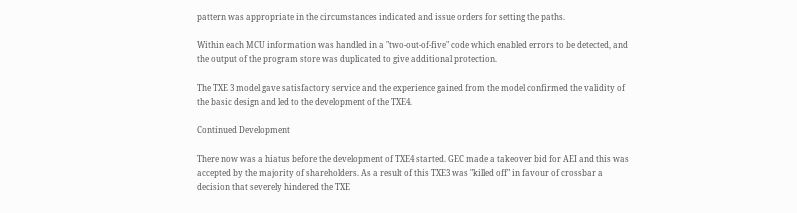pattern was appropriate in the circumstances indicated and issue orders for setting the paths.

Within each MCU information was handled in a "two-out-of-five" code which enabled errors to be detected, and the output of the program store was duplicated to give additional protection.

The TXE 3 model gave satisfactory service and the experience gained from the model confirmed the validity of the basic design and led to the development of the TXE4.

Continued Development

There now was a hiatus before the development of TXE4 started. GEC made a takeover bid for AEI and this was accepted by the majority of shareholders. As a result of this TXE3 was "killed off" in favour of crossbar a decision that severely hindered the TXE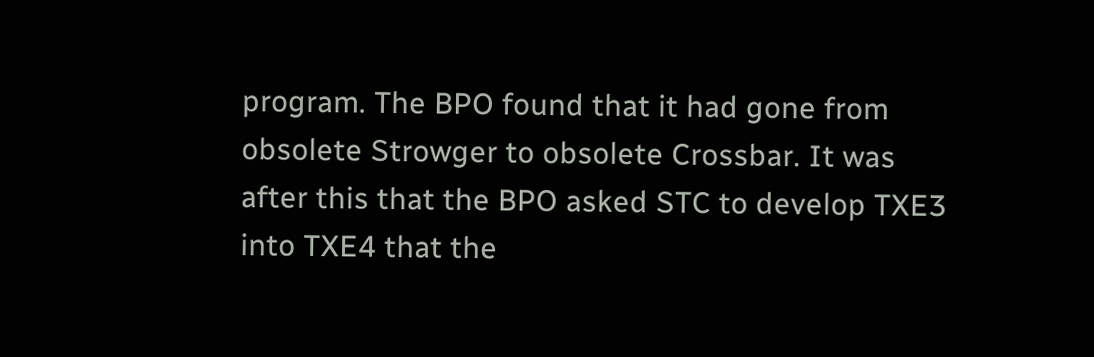program. The BPO found that it had gone from obsolete Strowger to obsolete Crossbar. It was after this that the BPO asked STC to develop TXE3 into TXE4 that the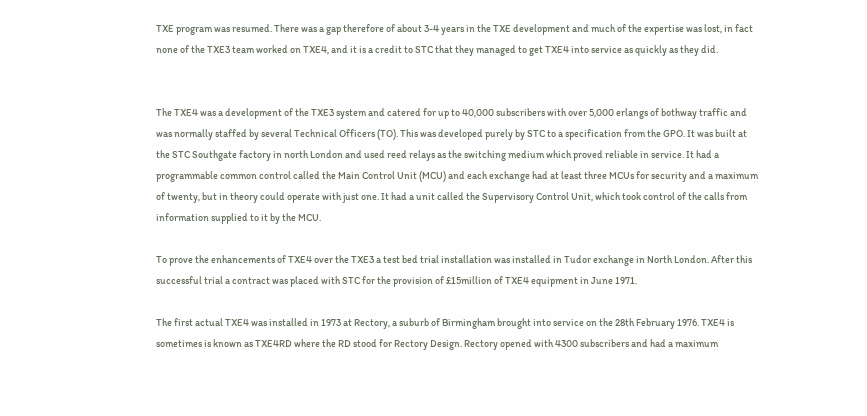TXE program was resumed. There was a gap therefore of about 3-4 years in the TXE development and much of the expertise was lost, in fact none of the TXE3 team worked on TXE4, and it is a credit to STC that they managed to get TXE4 into service as quickly as they did.


The TXE4 was a development of the TXE3 system and catered for up to 40,000 subscribers with over 5,000 erlangs of bothway traffic and was normally staffed by several Technical Officers (TO). This was developed purely by STC to a specification from the GPO. It was built at the STC Southgate factory in north London and used reed relays as the switching medium which proved reliable in service. It had a programmable common control called the Main Control Unit (MCU) and each exchange had at least three MCUs for security and a maximum of twenty, but in theory could operate with just one. It had a unit called the Supervisory Control Unit, which took control of the calls from information supplied to it by the MCU.

To prove the enhancements of TXE4 over the TXE3 a test bed trial installation was installed in Tudor exchange in North London. After this successful trial a contract was placed with STC for the provision of £15million of TXE4 equipment in June 1971.

The first actual TXE4 was installed in 1973 at Rectory, a suburb of Birmingham brought into service on the 28th February 1976. TXE4 is sometimes is known as TXE4RD where the RD stood for Rectory Design. Rectory opened with 4300 subscribers and had a maximum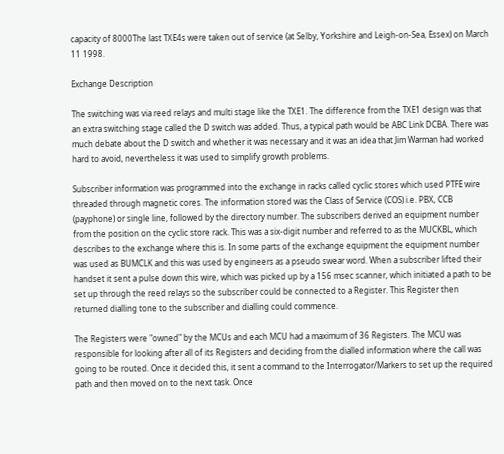capacity of 8000The last TXE4s were taken out of service (at Selby, Yorkshire and Leigh-on-Sea, Essex) on March 11 1998.

Exchange Description

The switching was via reed relays and multi stage like the TXE1. The difference from the TXE1 design was that an extra switching stage called the D switch was added. Thus, a typical path would be ABC Link DCBA. There was much debate about the D switch and whether it was necessary and it was an idea that Jim Warman had worked hard to avoid, nevertheless it was used to simplify growth problems.

Subscriber information was programmed into the exchange in racks called cyclic stores which used PTFE wire threaded through magnetic cores. The information stored was the Class of Service (COS) i.e. PBX, CCB (payphone) or single line, followed by the directory number. The subscribers derived an equipment number from the position on the cyclic store rack. This was a six-digit number and referred to as the MUCKBL, which describes to the exchange where this is. In some parts of the exchange equipment the equipment number was used as BUMCLK and this was used by engineers as a pseudo swear word. When a subscriber lifted their handset it sent a pulse down this wire, which was picked up by a 156 msec scanner, which initiated a path to be set up through the reed relays so the subscriber could be connected to a Register. This Register then returned dialling tone to the subscriber and dialling could commence.

The Registers were "owned" by the MCUs and each MCU had a maximum of 36 Registers. The MCU was responsible for looking after all of its Registers and deciding from the dialled information where the call was going to be routed. Once it decided this, it sent a command to the Interrogator/Markers to set up the required path and then moved on to the next task. Once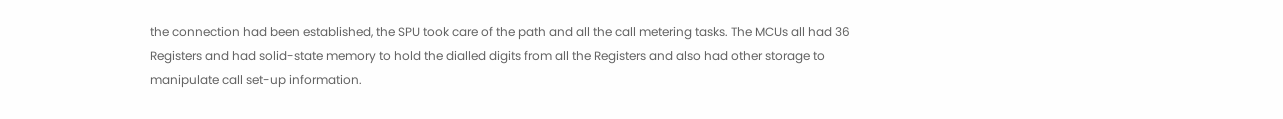the connection had been established, the SPU took care of the path and all the call metering tasks. The MCUs all had 36 Registers and had solid-state memory to hold the dialled digits from all the Registers and also had other storage to manipulate call set-up information.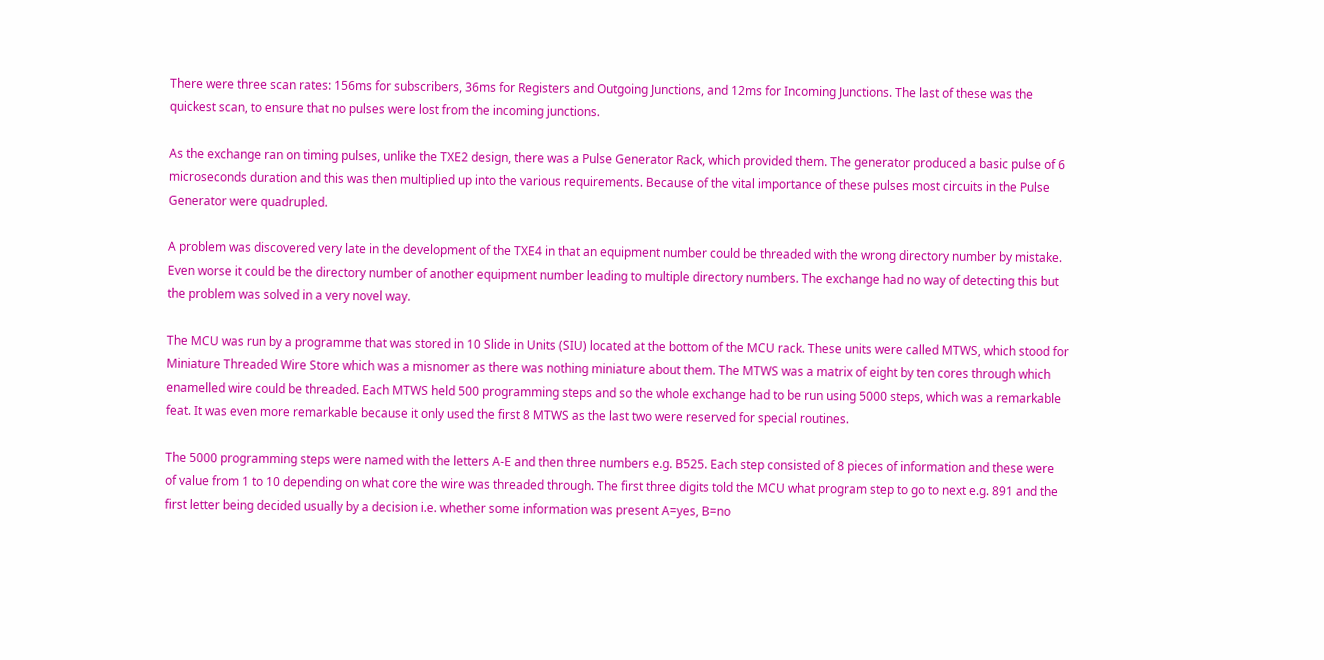There were three scan rates: 156ms for subscribers, 36ms for Registers and Outgoing Junctions, and 12ms for Incoming Junctions. The last of these was the quickest scan, to ensure that no pulses were lost from the incoming junctions.

As the exchange ran on timing pulses, unlike the TXE2 design, there was a Pulse Generator Rack, which provided them. The generator produced a basic pulse of 6 microseconds duration and this was then multiplied up into the various requirements. Because of the vital importance of these pulses most circuits in the Pulse Generator were quadrupled.

A problem was discovered very late in the development of the TXE4 in that an equipment number could be threaded with the wrong directory number by mistake. Even worse it could be the directory number of another equipment number leading to multiple directory numbers. The exchange had no way of detecting this but the problem was solved in a very novel way.

The MCU was run by a programme that was stored in 10 Slide in Units (SIU) located at the bottom of the MCU rack. These units were called MTWS, which stood for Miniature Threaded Wire Store which was a misnomer as there was nothing miniature about them. The MTWS was a matrix of eight by ten cores through which enamelled wire could be threaded. Each MTWS held 500 programming steps and so the whole exchange had to be run using 5000 steps, which was a remarkable feat. It was even more remarkable because it only used the first 8 MTWS as the last two were reserved for special routines.

The 5000 programming steps were named with the letters A-E and then three numbers e.g. B525. Each step consisted of 8 pieces of information and these were of value from 1 to 10 depending on what core the wire was threaded through. The first three digits told the MCU what program step to go to next e.g. 891 and the first letter being decided usually by a decision i.e. whether some information was present A=yes, B=no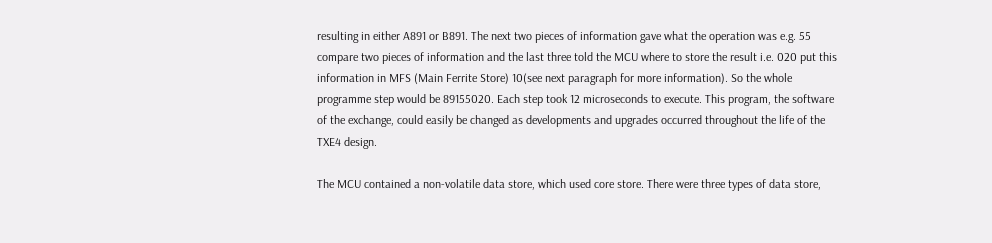resulting in either A891 or B891. The next two pieces of information gave what the operation was e.g. 55 compare two pieces of information and the last three told the MCU where to store the result i.e. 020 put this information in MFS (Main Ferrite Store) 10(see next paragraph for more information). So the whole programme step would be 89155020. Each step took 12 microseconds to execute. This program, the software of the exchange, could easily be changed as developments and upgrades occurred throughout the life of the TXE4 design.

The MCU contained a non-volatile data store, which used core store. There were three types of data store,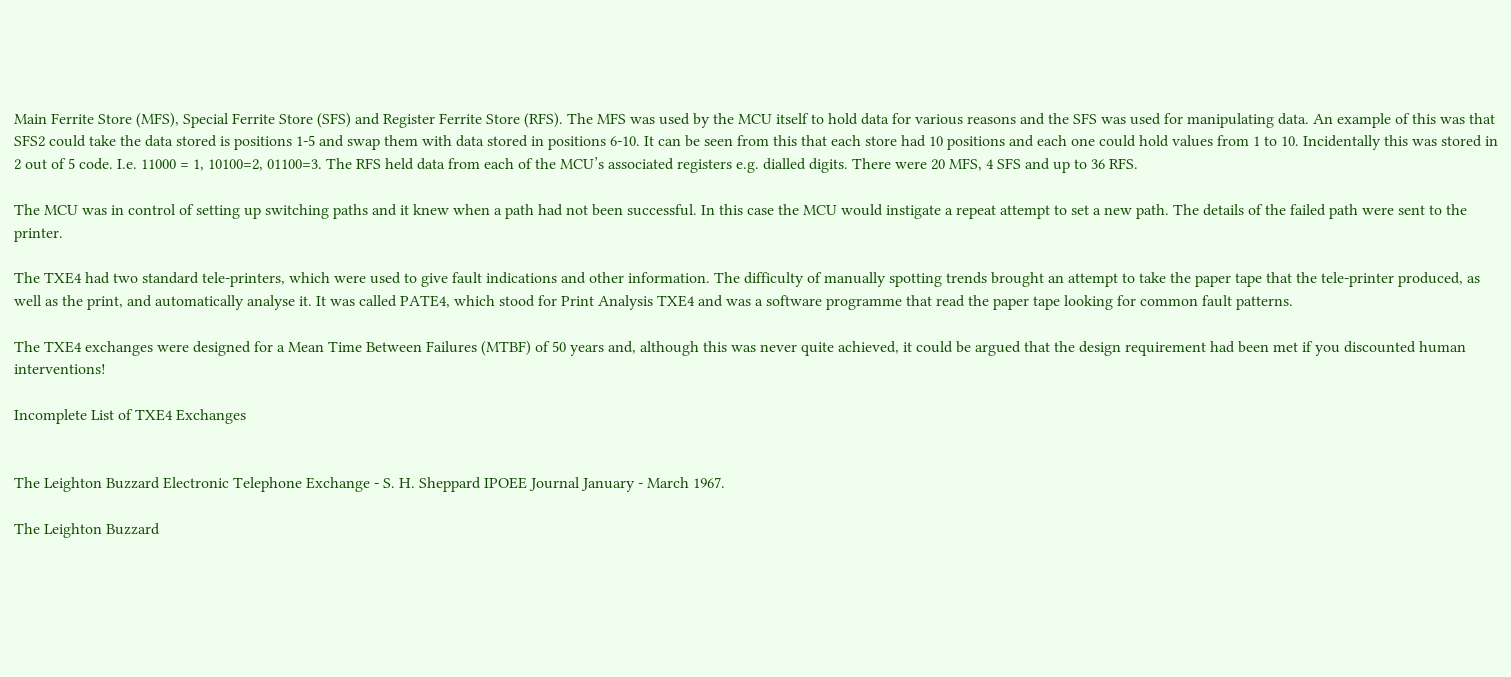Main Ferrite Store (MFS), Special Ferrite Store (SFS) and Register Ferrite Store (RFS). The MFS was used by the MCU itself to hold data for various reasons and the SFS was used for manipulating data. An example of this was that SFS2 could take the data stored is positions 1-5 and swap them with data stored in positions 6-10. It can be seen from this that each store had 10 positions and each one could hold values from 1 to 10. Incidentally this was stored in 2 out of 5 code. I.e. 11000 = 1, 10100=2, 01100=3. The RFS held data from each of the MCU’s associated registers e.g. dialled digits. There were 20 MFS, 4 SFS and up to 36 RFS.

The MCU was in control of setting up switching paths and it knew when a path had not been successful. In this case the MCU would instigate a repeat attempt to set a new path. The details of the failed path were sent to the printer.

The TXE4 had two standard tele-printers, which were used to give fault indications and other information. The difficulty of manually spotting trends brought an attempt to take the paper tape that the tele-printer produced, as well as the print, and automatically analyse it. It was called PATE4, which stood for Print Analysis TXE4 and was a software programme that read the paper tape looking for common fault patterns.

The TXE4 exchanges were designed for a Mean Time Between Failures (MTBF) of 50 years and, although this was never quite achieved, it could be argued that the design requirement had been met if you discounted human interventions!

Incomplete List of TXE4 Exchanges


The Leighton Buzzard Electronic Telephone Exchange - S. H. Sheppard IPOEE Journal January - March 1967.

The Leighton Buzzard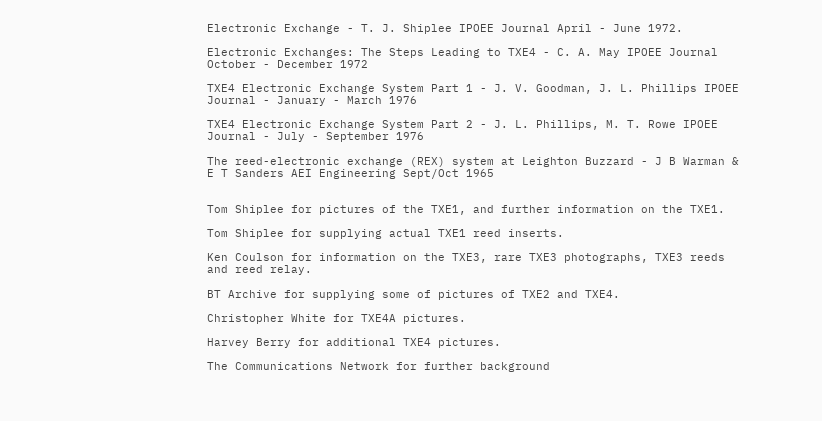Electronic Exchange - T. J. Shiplee IPOEE Journal April - June 1972.

Electronic Exchanges: The Steps Leading to TXE4 - C. A. May IPOEE Journal October - December 1972

TXE4 Electronic Exchange System Part 1 - J. V. Goodman, J. L. Phillips IPOEE Journal - January - March 1976

TXE4 Electronic Exchange System Part 2 - J. L. Phillips, M. T. Rowe IPOEE Journal - July - September 1976

The reed-electronic exchange (REX) system at Leighton Buzzard - J B Warman & E T Sanders AEI Engineering Sept/Oct 1965


Tom Shiplee for pictures of the TXE1, and further information on the TXE1.

Tom Shiplee for supplying actual TXE1 reed inserts.

Ken Coulson for information on the TXE3, rare TXE3 photographs, TXE3 reeds and reed relay.

BT Archive for supplying some of pictures of TXE2 and TXE4.

Christopher White for TXE4A pictures.

Harvey Berry for additional TXE4 pictures.

The Communications Network for further background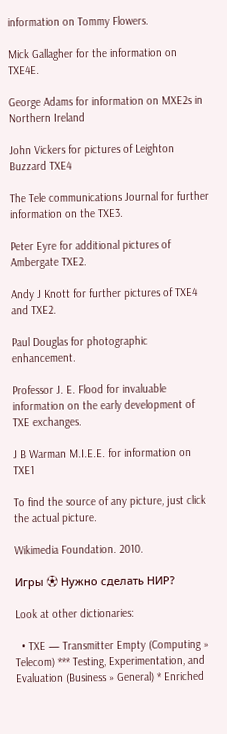information on Tommy Flowers.

Mick Gallagher for the information on TXE4E.

George Adams for information on MXE2s in Northern Ireland

John Vickers for pictures of Leighton Buzzard TXE4

The Tele communications Journal for further information on the TXE3.

Peter Eyre for additional pictures of Ambergate TXE2.

Andy J Knott for further pictures of TXE4 and TXE2.

Paul Douglas for photographic enhancement.

Professor J. E. Flood for invaluable information on the early development of TXE exchanges.

J B Warman M.I.E.E. for information on TXE1

To find the source of any picture, just click the actual picture.

Wikimedia Foundation. 2010.

Игры ⚽ Нужно сделать НИР?

Look at other dictionaries:

  • TXE — Transmitter Empty (Computing » Telecom) *** Testing, Experimentation, and Evaluation (Business » General) * Enriched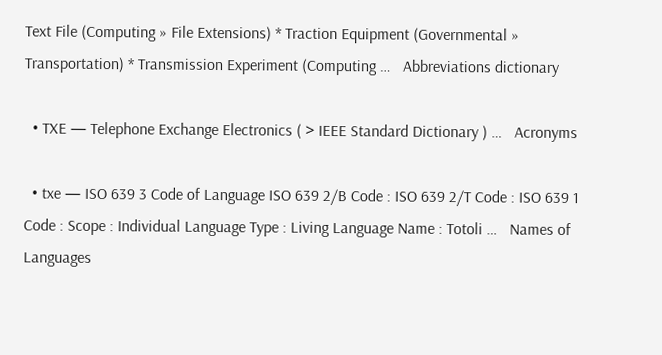Text File (Computing » File Extensions) * Traction Equipment (Governmental » Transportation) * Transmission Experiment (Computing …   Abbreviations dictionary

  • TXE — Telephone Exchange Electronics ( > IEEE Standard Dictionary ) …   Acronyms

  • txe — ISO 639 3 Code of Language ISO 639 2/B Code : ISO 639 2/T Code : ISO 639 1 Code : Scope : Individual Language Type : Living Language Name : Totoli …   Names of Languages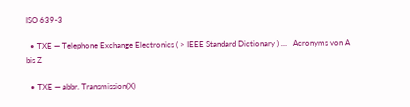ISO 639-3

  • TXE — Telephone Exchange Electronics ( > IEEE Standard Dictionary ) …   Acronyms von A bis Z

  • TXE — abbr. Transmission(X)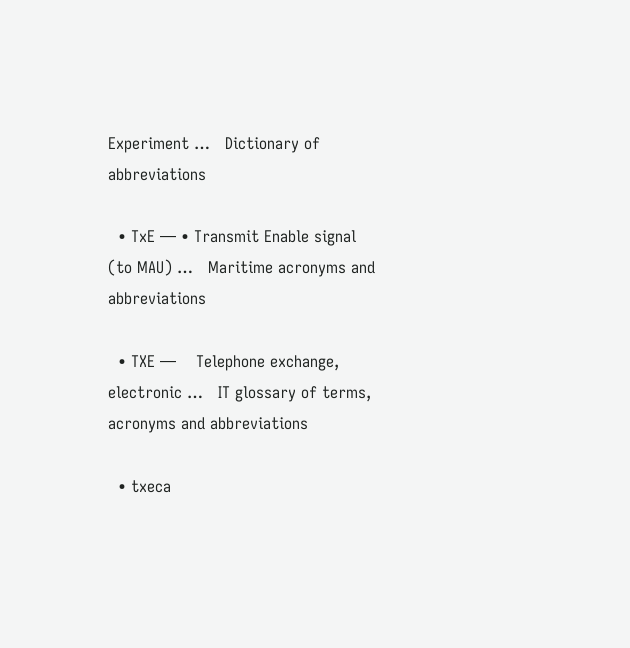Experiment …   Dictionary of abbreviations

  • TxE — • Transmit Enable signal (to MAU) …   Maritime acronyms and abbreviations

  • TXE —    Telephone exchange, electronic …   IT glossary of terms, acronyms and abbreviations

  • txeca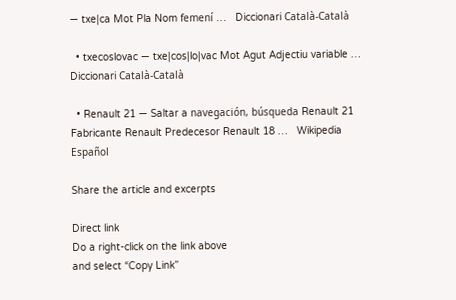— txe|ca Mot Pla Nom femení …   Diccionari Català-Català

  • txecoslovac — txe|cos|lo|vac Mot Agut Adjectiu variable …   Diccionari Català-Català

  • Renault 21 — Saltar a navegación, búsqueda Renault 21 Fabricante Renault Predecesor Renault 18 …   Wikipedia Español

Share the article and excerpts

Direct link
Do a right-click on the link above
and select “Copy Link”